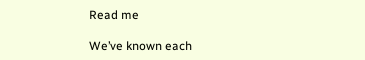Read me

We’ve known each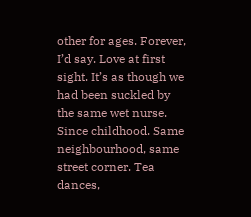other for ages. Forever, I’d say. Love at first sight. It’s as though we had been suckled by the same wet nurse. Since childhood. Same neighbourhood, same street corner. Tea dances,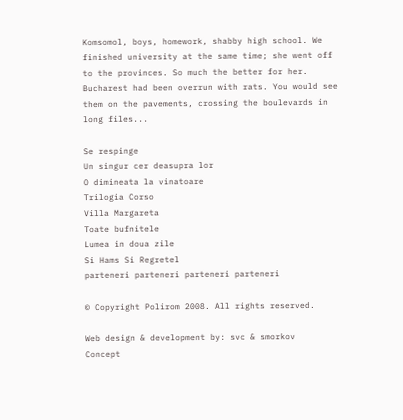Komsomol, boys, homework, shabby high school. We finished university at the same time; she went off to the provinces. So much the better for her. Bucharest had been overrun with rats. You would see them on the pavements, crossing the boulevards in long files...

Se respinge
Un singur cer deasupra lor
O dimineata la vinatoare
Trilogia Corso
Villa Margareta
Toate bufnitele
Lumea in doua zile
Si Hams Si Regretel
parteneri parteneri parteneri parteneri

© Copyright Polirom 2008. All rights reserved.

Web design & development by: svc & smorkov
Concept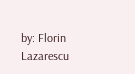by: Florin Lazarescu